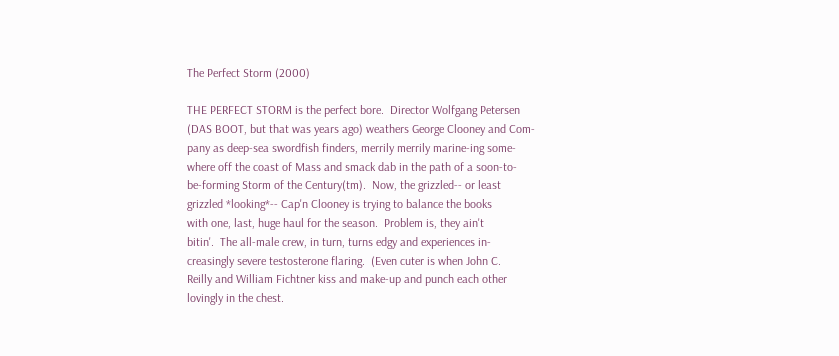The Perfect Storm (2000)

THE PERFECT STORM is the perfect bore.  Director Wolfgang Petersen
(DAS BOOT, but that was years ago) weathers George Clooney and Com-
pany as deep-sea swordfish finders, merrily merrily marine-ing some-
where off the coast of Mass and smack dab in the path of a soon-to-
be-forming Storm of the Century(tm).  Now, the grizzled-- or least
grizzled *looking*-- Cap'n Clooney is trying to balance the books
with one, last, huge haul for the season.  Problem is, they ain't
bitin'.  The all-male crew, in turn, turns edgy and experiences in-
creasingly severe testosterone flaring.  (Even cuter is when John C.
Reilly and William Fichtner kiss and make-up and punch each other
lovingly in the chest.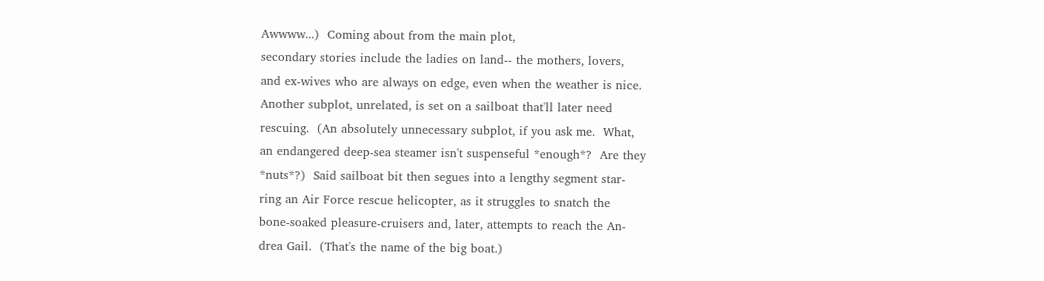Awwww...)  Coming about from the main plot,
secondary stories include the ladies on land-- the mothers, lovers,
and ex-wives who are always on edge, even when the weather is nice.
Another subplot, unrelated, is set on a sailboat that'll later need
rescuing.  (An absolutely unnecessary subplot, if you ask me.  What,
an endangered deep-sea steamer isn't suspenseful *enough*?  Are they
*nuts*?)  Said sailboat bit then segues into a lengthy segment star-
ring an Air Force rescue helicopter, as it struggles to snatch the
bone-soaked pleasure-cruisers and, later, attempts to reach the An-
drea Gail.  (That's the name of the big boat.)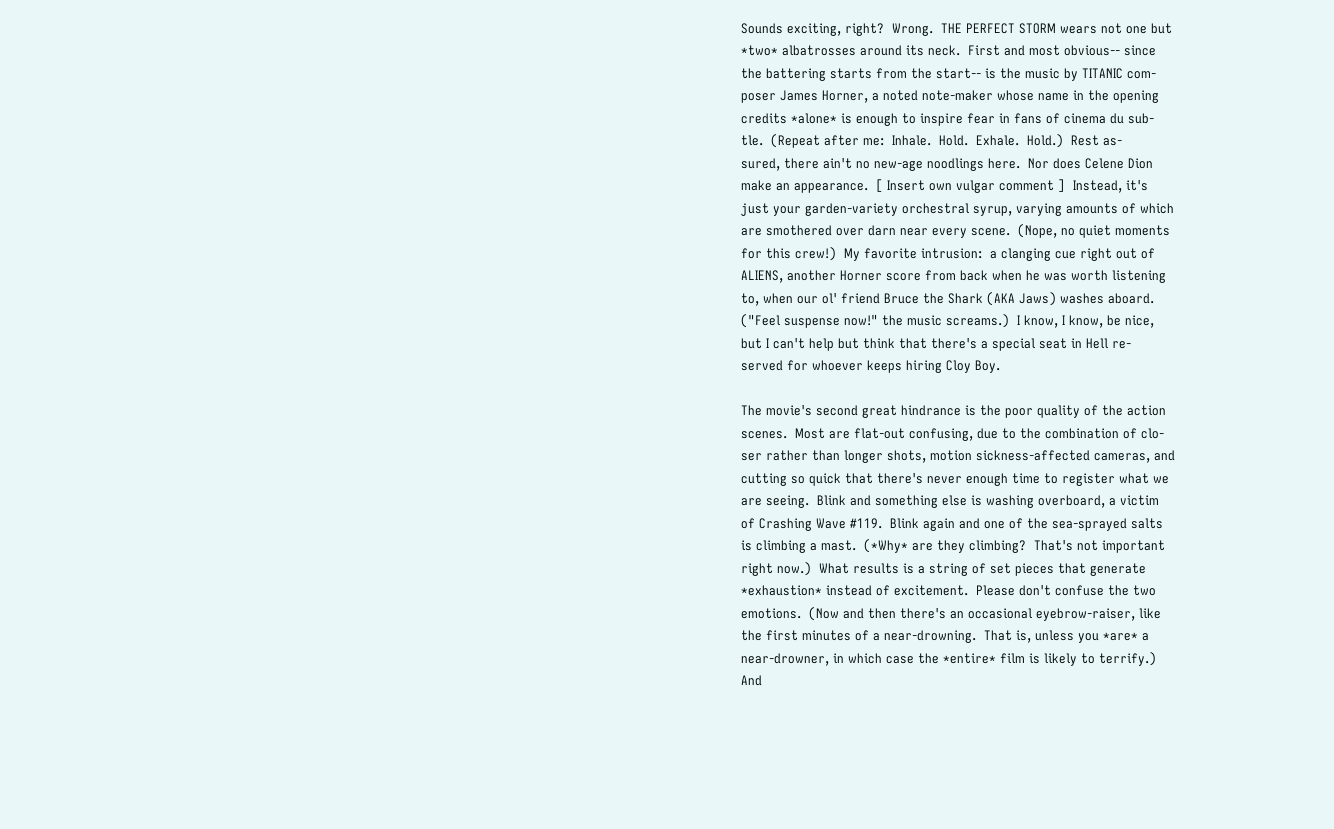Sounds exciting, right?  Wrong.  THE PERFECT STORM wears not one but
*two* albatrosses around its neck.  First and most obvious-- since
the battering starts from the start-- is the music by TITANIC com-
poser James Horner, a noted note-maker whose name in the opening
credits *alone* is enough to inspire fear in fans of cinema du sub-
tle.  (Repeat after me:  Inhale.  Hold.  Exhale.  Hold.)  Rest as-
sured, there ain't no new-age noodlings here.  Nor does Celene Dion
make an appearance.  [ Insert own vulgar comment ]  Instead, it's
just your garden-variety orchestral syrup, varying amounts of which
are smothered over darn near every scene.  (Nope, no quiet moments
for this crew!)  My favorite intrusion:  a clanging cue right out of
ALIENS, another Horner score from back when he was worth listening
to, when our ol' friend Bruce the Shark (AKA Jaws) washes aboard.
("Feel suspense now!" the music screams.)  I know, I know, be nice,
but I can't help but think that there's a special seat in Hell re-
served for whoever keeps hiring Cloy Boy.

The movie's second great hindrance is the poor quality of the action
scenes.  Most are flat-out confusing, due to the combination of clo-
ser rather than longer shots, motion sickness-affected cameras, and
cutting so quick that there's never enough time to register what we
are seeing.  Blink and something else is washing overboard, a victim
of Crashing Wave #119.  Blink again and one of the sea-sprayed salts
is climbing a mast.  (*Why* are they climbing?  That's not important
right now.)  What results is a string of set pieces that generate
*exhaustion* instead of excitement.  Please don't confuse the two
emotions.  (Now and then there's an occasional eyebrow-raiser, like
the first minutes of a near-drowning.  That is, unless you *are* a
near-drowner, in which case the *entire* film is likely to terrify.)
And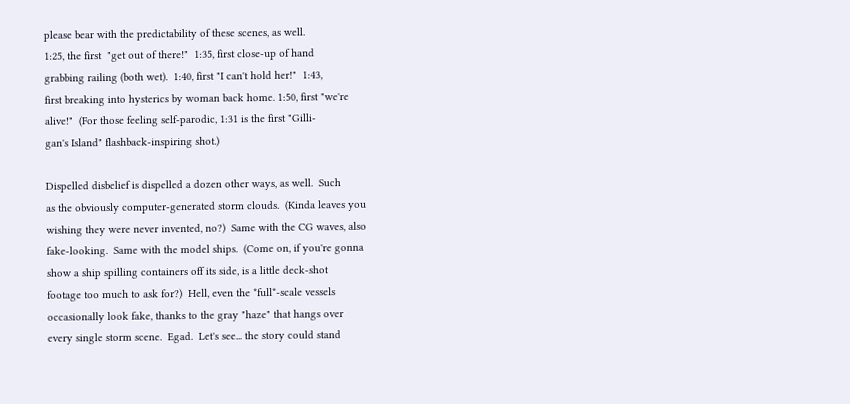please bear with the predictability of these scenes, as well.
1:25, the first  "get out of there!"  1:35, first close-up of hand
grabbing railing (both wet).  1:40, first "I can't hold her!"  1:43,
first breaking into hysterics by woman back home. 1:50, first "we're
alive!"  (For those feeling self-parodic, 1:31 is the first "Gilli-
gan's Island" flashback-inspiring shot.)

Dispelled disbelief is dispelled a dozen other ways, as well.  Such
as the obviously computer-generated storm clouds.  (Kinda leaves you
wishing they were never invented, no?)  Same with the CG waves, also
fake-looking.  Same with the model ships.  (Come on, if you're gonna
show a ship spilling containers off its side, is a little deck-shot
footage too much to ask for?)  Hell, even the *full*-scale vessels
occasionally look fake, thanks to the gray "haze" that hangs over
every single storm scene.  Egad.  Let's see... the story could stand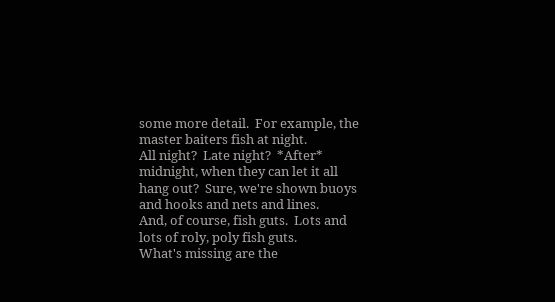some more detail.  For example, the master baiters fish at night.
All night?  Late night?  *After* midnight, when they can let it all
hang out?  Sure, we're shown buoys and hooks and nets and lines.
And, of course, fish guts.  Lots and lots of roly, poly fish guts.
What's missing are the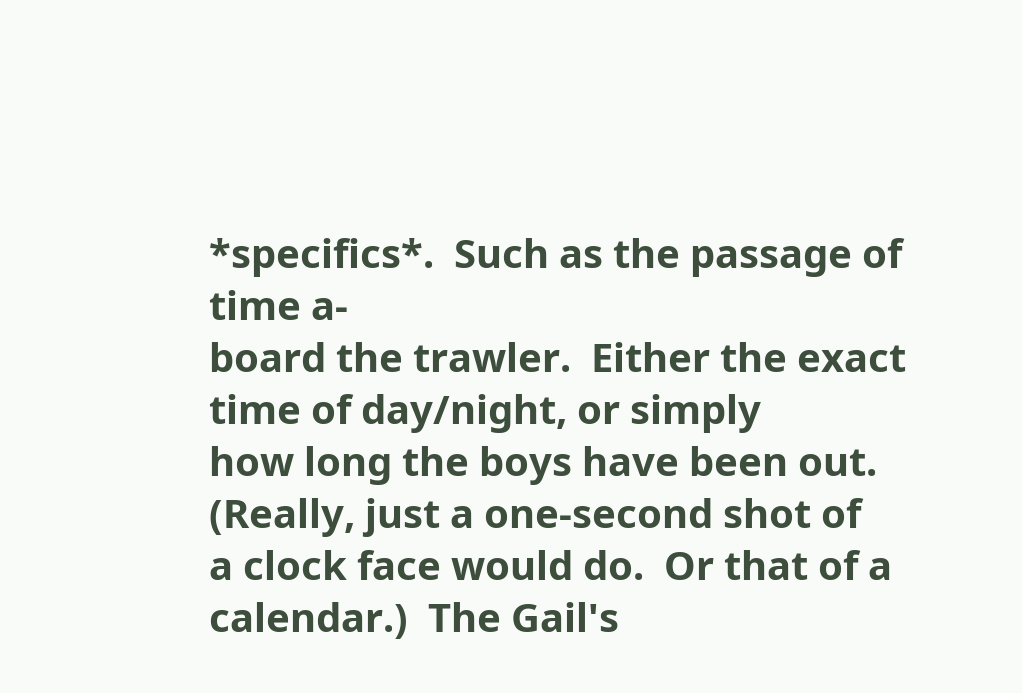*specifics*.  Such as the passage of time a-
board the trawler.  Either the exact time of day/night, or simply
how long the boys have been out.  (Really, just a one-second shot of
a clock face would do.  Or that of a calendar.)  The Gail's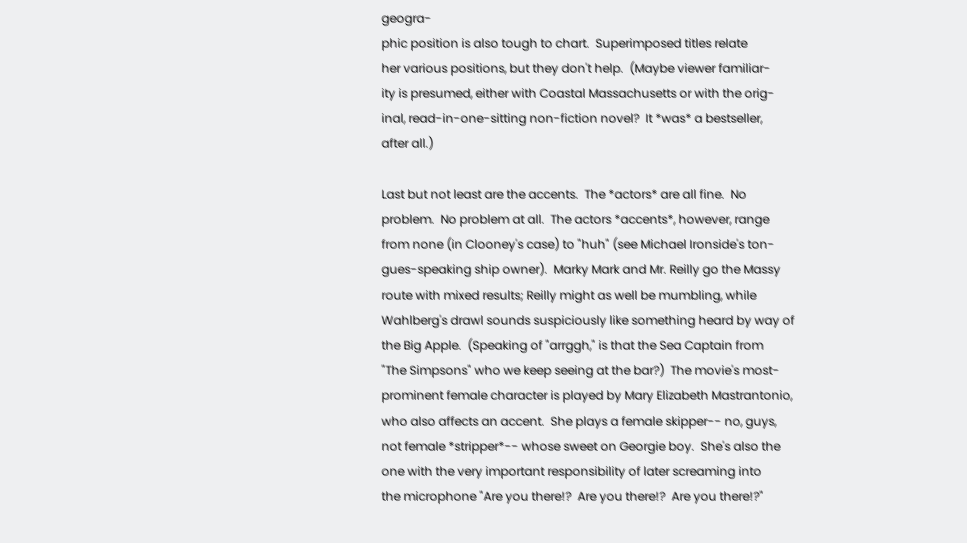geogra-
phic position is also tough to chart.  Superimposed titles relate
her various positions, but they don't help.  (Maybe viewer familiar-
ity is presumed, either with Coastal Massachusetts or with the orig-
inal, read-in-one-sitting non-fiction novel?  It *was* a bestseller,
after all.)

Last but not least are the accents.  The *actors* are all fine.  No
problem.  No problem at all.  The actors *accents*, however, range
from none (in Clooney's case) to "huh" (see Michael Ironside's ton-
gues-speaking ship owner).  Marky Mark and Mr. Reilly go the Massy
route with mixed results; Reilly might as well be mumbling, while
Wahlberg's drawl sounds suspiciously like something heard by way of
the Big Apple.  (Speaking of "arrggh," is that the Sea Captain from
"The Simpsons" who we keep seeing at the bar?)  The movie's most-
prominent female character is played by Mary Elizabeth Mastrantonio,
who also affects an accent.  She plays a female skipper-- no, guys,
not female *stripper*-- whose sweet on Georgie boy.  She's also the
one with the very important responsibility of later screaming into
the microphone "Are you there!?  Are you there!?  Are you there!?"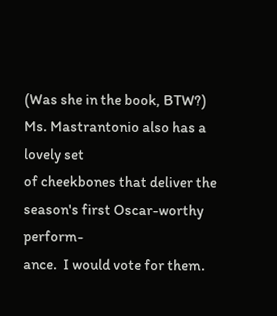(Was she in the book, BTW?)  Ms. Mastrantonio also has a lovely set
of cheekbones that deliver the season's first Oscar-worthy perform-
ance.  I would vote for them.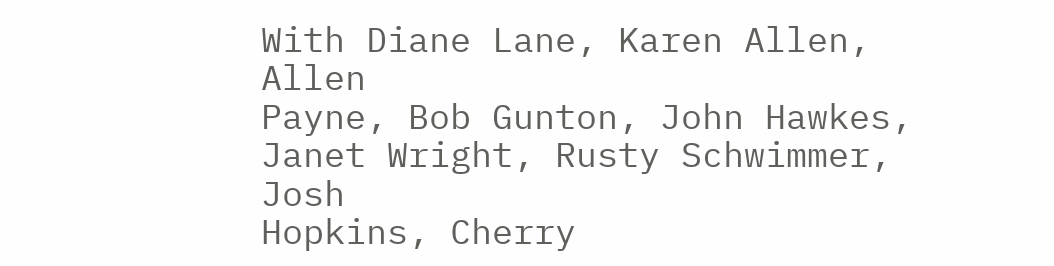With Diane Lane, Karen Allen, Allen
Payne, Bob Gunton, John Hawkes, Janet Wright, Rusty Schwimmer, Josh
Hopkins, Cherry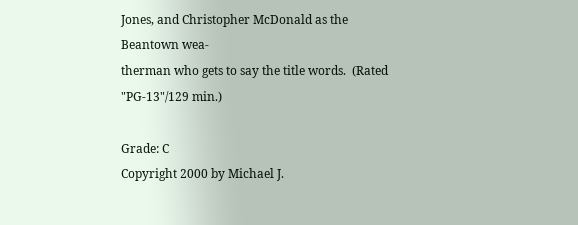Jones, and Christopher McDonald as the Beantown wea-
therman who gets to say the title words.  (Rated "PG-13"/129 min.)

Grade: C
Copyright 2000 by Michael J.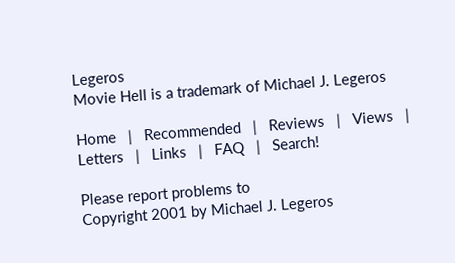Legeros
Movie Hell is a trademark of Michael J. Legeros

Home   |   Recommended   |   Reviews   |   Views   |   Letters   |   Links   |   FAQ   |   Search!

Please report problems to
Copyright 2001 by Michael J. Legeros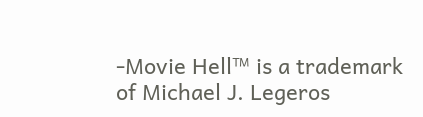-Movie Hell™ is a trademark of Michael J. Legeros